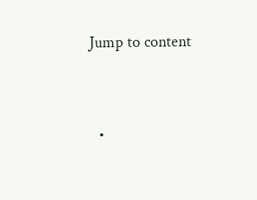Jump to content


  •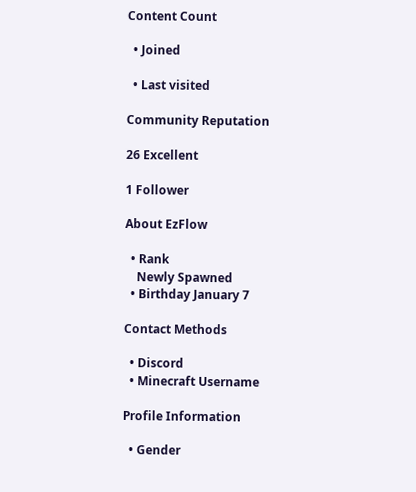Content Count

  • Joined

  • Last visited

Community Reputation

26 Excellent

1 Follower

About EzFlow

  • Rank
    Newly Spawned
  • Birthday January 7

Contact Methods

  • Discord
  • Minecraft Username

Profile Information

  • Gender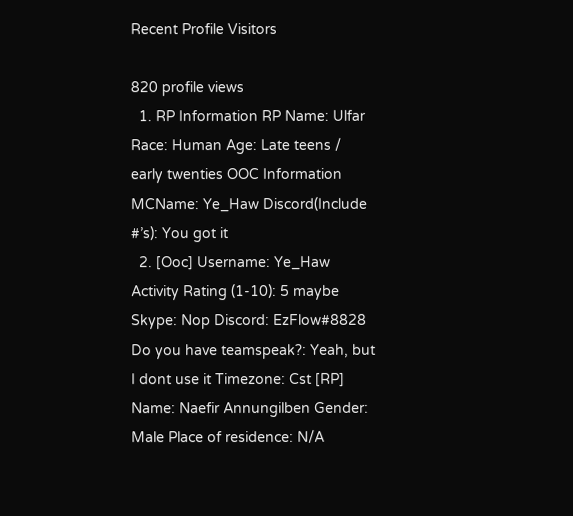Recent Profile Visitors

820 profile views
  1. RP Information RP Name: Ulfar Race: Human Age: Late teens / early twenties OOC Information MCName: Ye_Haw Discord(Include #’s): You got it
  2. [Ooc] Username: Ye_Haw Activity Rating (1-10): 5 maybe Skype: Nop Discord: EzFlow#8828 Do you have teamspeak?: Yeah, but I dont use it Timezone: Cst [RP] Name: Naefir Annungilben Gender: Male Place of residence: N/A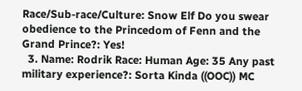Race/Sub-race/Culture: Snow Elf Do you swear obedience to the Princedom of Fenn and the Grand Prince?: Yes!
  3. Name: Rodrik Race: Human Age: 35 Any past military experience?: Sorta Kinda ((OOC)) MC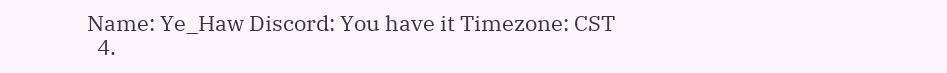Name: Ye_Haw Discord: You have it Timezone: CST
  4.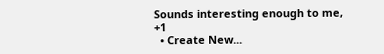Sounds interesting enough to me, +1
  • Create New...